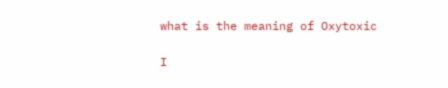what is the meaning of Oxytoxic

I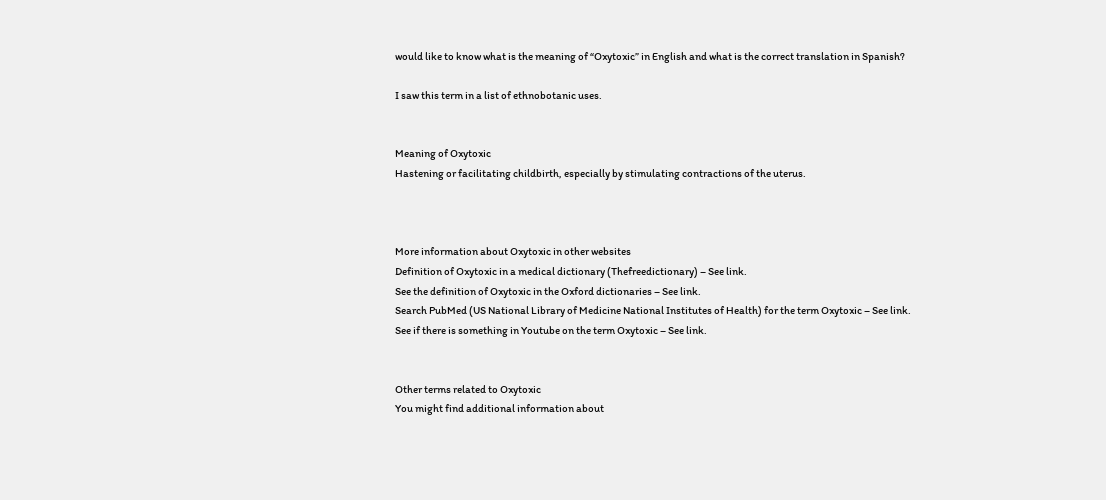would like to know what is the meaning of “Oxytoxic” in English and what is the correct translation in Spanish?

I saw this term in a list of ethnobotanic uses.


Meaning of Oxytoxic
Hastening or facilitating childbirth, especially by stimulating contractions of the uterus.



More information about Oxytoxic in other websites
Definition of Oxytoxic in a medical dictionary (Thefreedictionary) – See link.
See the definition of Oxytoxic in the Oxford dictionaries – See link.
Search PubMed (US National Library of Medicine National Institutes of Health) for the term Oxytoxic – See link.
See if there is something in Youtube on the term Oxytoxic – See link.


Other terms related to Oxytoxic
You might find additional information about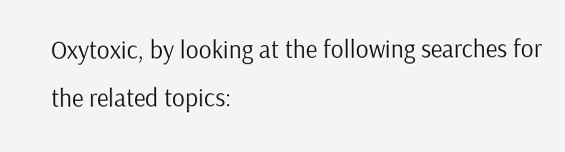Oxytoxic, by looking at the following searches for the related topics: